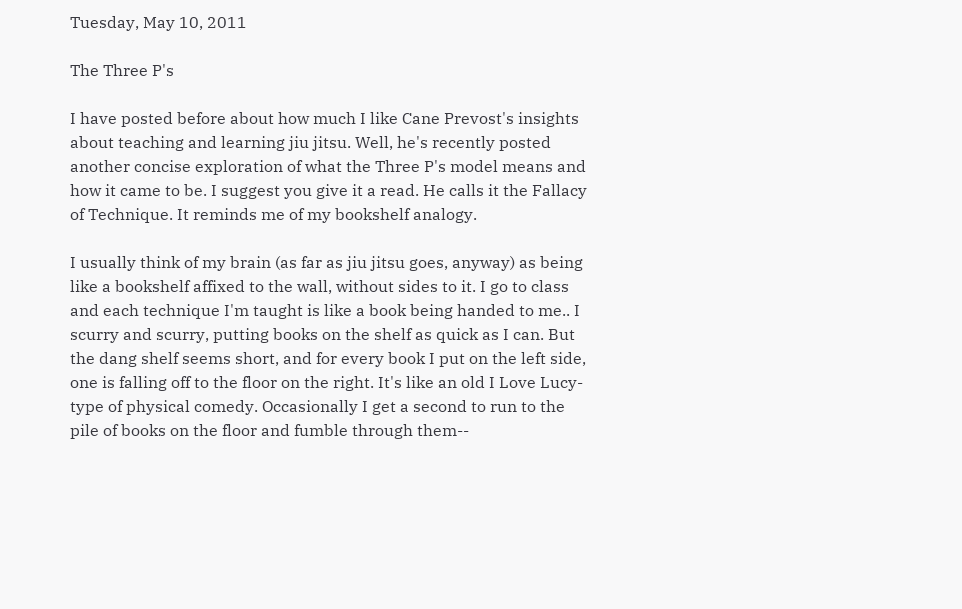Tuesday, May 10, 2011

The Three P's

I have posted before about how much I like Cane Prevost's insights about teaching and learning jiu jitsu. Well, he's recently posted another concise exploration of what the Three P's model means and how it came to be. I suggest you give it a read. He calls it the Fallacy of Technique. It reminds me of my bookshelf analogy.

I usually think of my brain (as far as jiu jitsu goes, anyway) as being like a bookshelf affixed to the wall, without sides to it. I go to class and each technique I'm taught is like a book being handed to me.. I scurry and scurry, putting books on the shelf as quick as I can. But the dang shelf seems short, and for every book I put on the left side, one is falling off to the floor on the right. It's like an old I Love Lucy-type of physical comedy. Occasionally I get a second to run to the pile of books on the floor and fumble through them--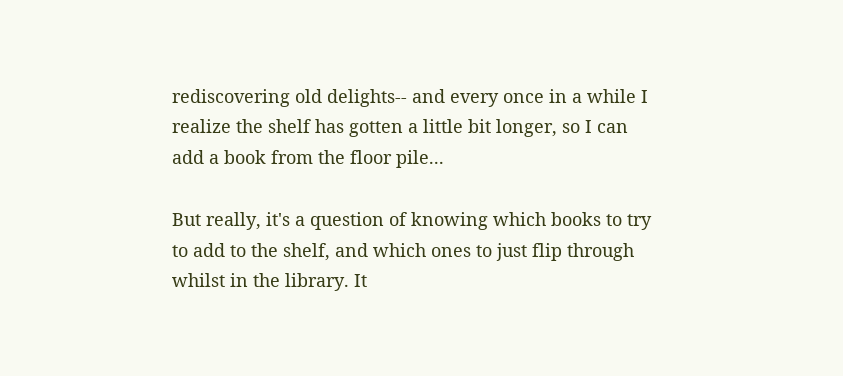rediscovering old delights-- and every once in a while I realize the shelf has gotten a little bit longer, so I can add a book from the floor pile...

But really, it's a question of knowing which books to try to add to the shelf, and which ones to just flip through whilst in the library. It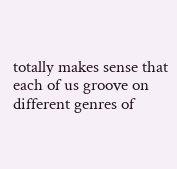totally makes sense that each of us groove on different genres of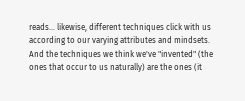reads... likewise, different techniques click with us according to our varying attributes and mindsets. And the techniques we think we've "invented" (the ones that occur to us naturally) are the ones (it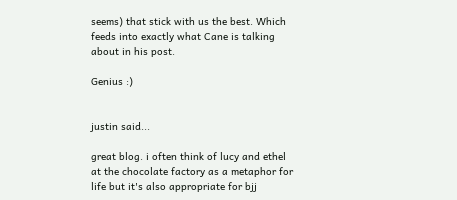seems) that stick with us the best. Which feeds into exactly what Cane is talking about in his post.

Genius :)


justin said...

great blog. i often think of lucy and ethel at the chocolate factory as a metaphor for life but it's also appropriate for bjj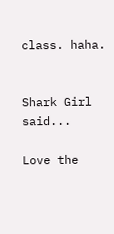class. haha.


Shark Girl said...

Love the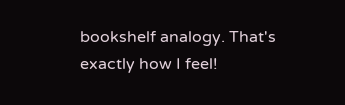bookshelf analogy. That's exactly how I feel!